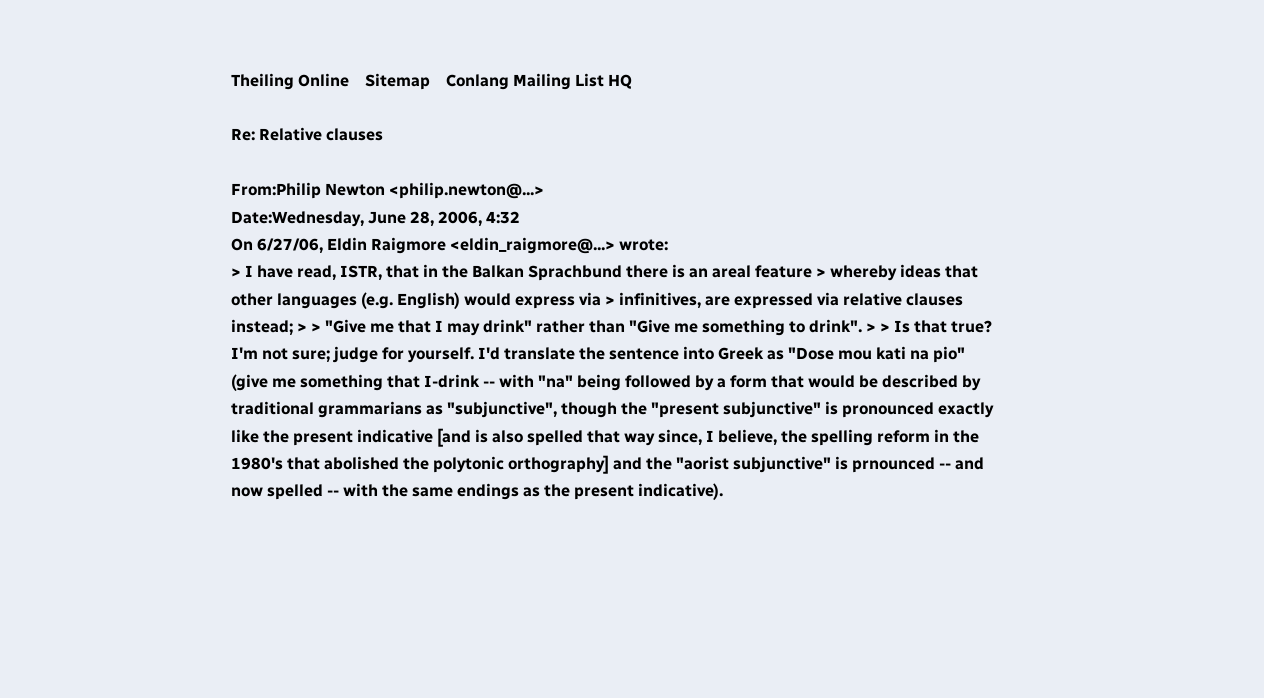Theiling Online    Sitemap    Conlang Mailing List HQ

Re: Relative clauses

From:Philip Newton <philip.newton@...>
Date:Wednesday, June 28, 2006, 4:32
On 6/27/06, Eldin Raigmore <eldin_raigmore@...> wrote:
> I have read, ISTR, that in the Balkan Sprachbund there is an areal feature > whereby ideas that other languages (e.g. English) would express via > infinitives, are expressed via relative clauses instead; > > "Give me that I may drink" rather than "Give me something to drink". > > Is that true?
I'm not sure; judge for yourself. I'd translate the sentence into Greek as "Dose mou kati na pio" (give me something that I-drink -- with "na" being followed by a form that would be described by traditional grammarians as "subjunctive", though the "present subjunctive" is pronounced exactly like the present indicative [and is also spelled that way since, I believe, the spelling reform in the 1980's that abolished the polytonic orthography] and the "aorist subjunctive" is prnounced -- and now spelled -- with the same endings as the present indicative).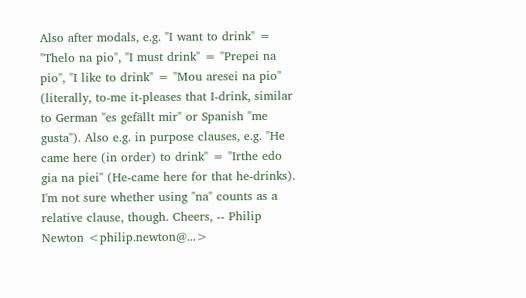Also after modals, e.g. "I want to drink" = "Thelo na pio", "I must drink" = "Prepei na pio", "I like to drink" = "Mou aresei na pio" (literally, to-me it-pleases that I-drink, similar to German "es gefällt mir" or Spanish "me gusta"). Also e.g. in purpose clauses, e.g. "He came here (in order) to drink" = "Irthe edo gia na piei" (He-came here for that he-drinks). I'm not sure whether using "na" counts as a relative clause, though. Cheers, -- Philip Newton <philip.newton@...>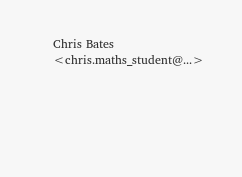Chris Bates <chris.maths_student@...>